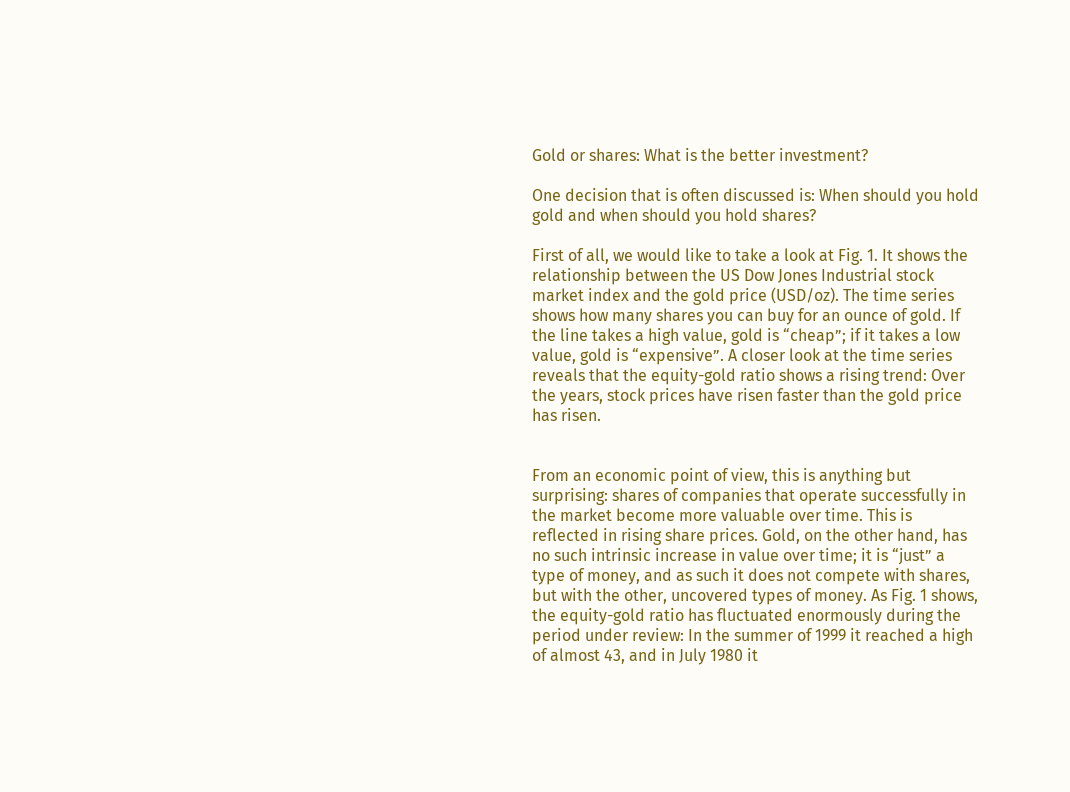Gold or shares: What is the better investment?

One decision that is often discussed is: When should you hold gold and when should you hold shares?

First of all, we would like to take a look at Fig. 1. It shows the relationship between the US Dow Jones Industrial stock market index and the gold price (USD/oz). The time series shows how many shares you can buy for an ounce of gold. If the line takes a high value, gold is “cheap”; if it takes a low value, gold is “expensive”. A closer look at the time series reveals that the equity-gold ratio shows a rising trend: Over the years, stock prices have risen faster than the gold price has risen.


From an economic point of view, this is anything but surprising: shares of companies that operate successfully in the market become more valuable over time. This is reflected in rising share prices. Gold, on the other hand, has no such intrinsic increase in value over time; it is “just” a type of money, and as such it does not compete with shares, but with the other, uncovered types of money. As Fig. 1 shows, the equity-gold ratio has fluctuated enormously during the period under review: In the summer of 1999 it reached a high of almost 43, and in July 1980 it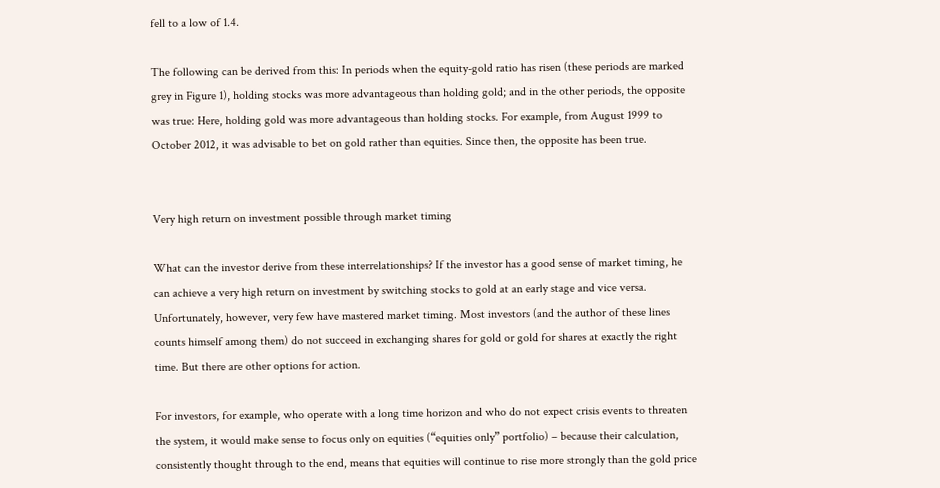fell to a low of 1.4.

The following can be derived from this: In periods when the equity-gold ratio has risen (these periods are marked grey in Figure 1), holding stocks was more advantageous than holding gold; and in the other periods, the opposite was true: Here, holding gold was more advantageous than holding stocks. For example, from August 1999 to October 2012, it was advisable to bet on gold rather than equities. Since then, the opposite has been true.


Very high return on investment possible through market timing

What can the investor derive from these interrelationships? If the investor has a good sense of market timing, he can achieve a very high return on investment by switching stocks to gold at an early stage and vice versa. Unfortunately, however, very few have mastered market timing. Most investors (and the author of these lines counts himself among them) do not succeed in exchanging shares for gold or gold for shares at exactly the right time. But there are other options for action.

For investors, for example, who operate with a long time horizon and who do not expect crisis events to threaten the system, it would make sense to focus only on equities (“equities only” portfolio) – because their calculation, consistently thought through to the end, means that equities will continue to rise more strongly than the gold price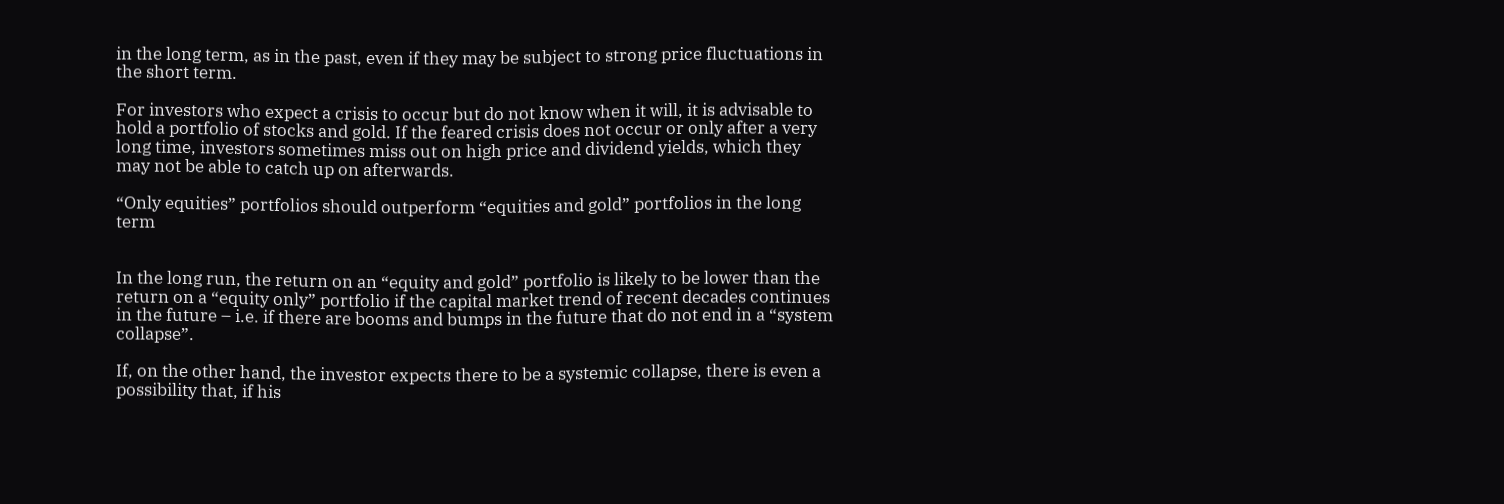in the long term, as in the past, even if they may be subject to strong price fluctuations in the short term.

For investors who expect a crisis to occur but do not know when it will, it is advisable to hold a portfolio of stocks and gold. If the feared crisis does not occur or only after a very long time, investors sometimes miss out on high price and dividend yields, which they may not be able to catch up on afterwards.

“Only equities” portfolios should outperform “equities and gold” portfolios in the long term


In the long run, the return on an “equity and gold” portfolio is likely to be lower than the return on a “equity only” portfolio if the capital market trend of recent decades continues in the future – i.e. if there are booms and bumps in the future that do not end in a “system collapse”.

If, on the other hand, the investor expects there to be a systemic collapse, there is even a possibility that, if his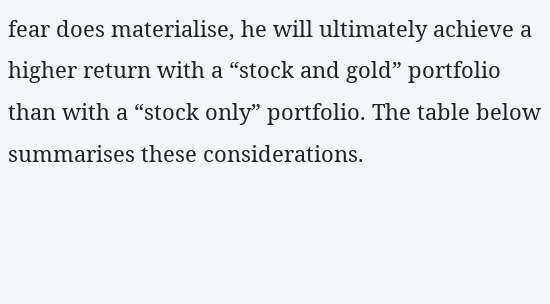fear does materialise, he will ultimately achieve a higher return with a “stock and gold” portfolio than with a “stock only” portfolio. The table below summarises these considerations.